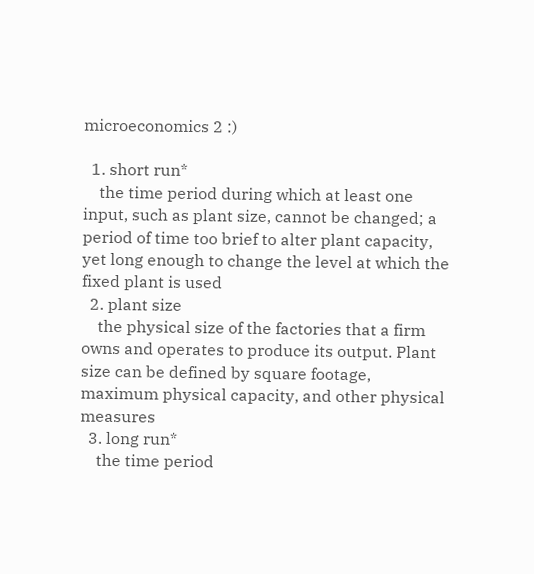microeconomics 2 :)

  1. short run*
    the time period during which at least one input, such as plant size, cannot be changed; a period of time too brief to alter plant capacity, yet long enough to change the level at which the fixed plant is used
  2. plant size
    the physical size of the factories that a firm owns and operates to produce its output. Plant size can be defined by square footage, maximum physical capacity, and other physical measures
  3. long run*
    the time period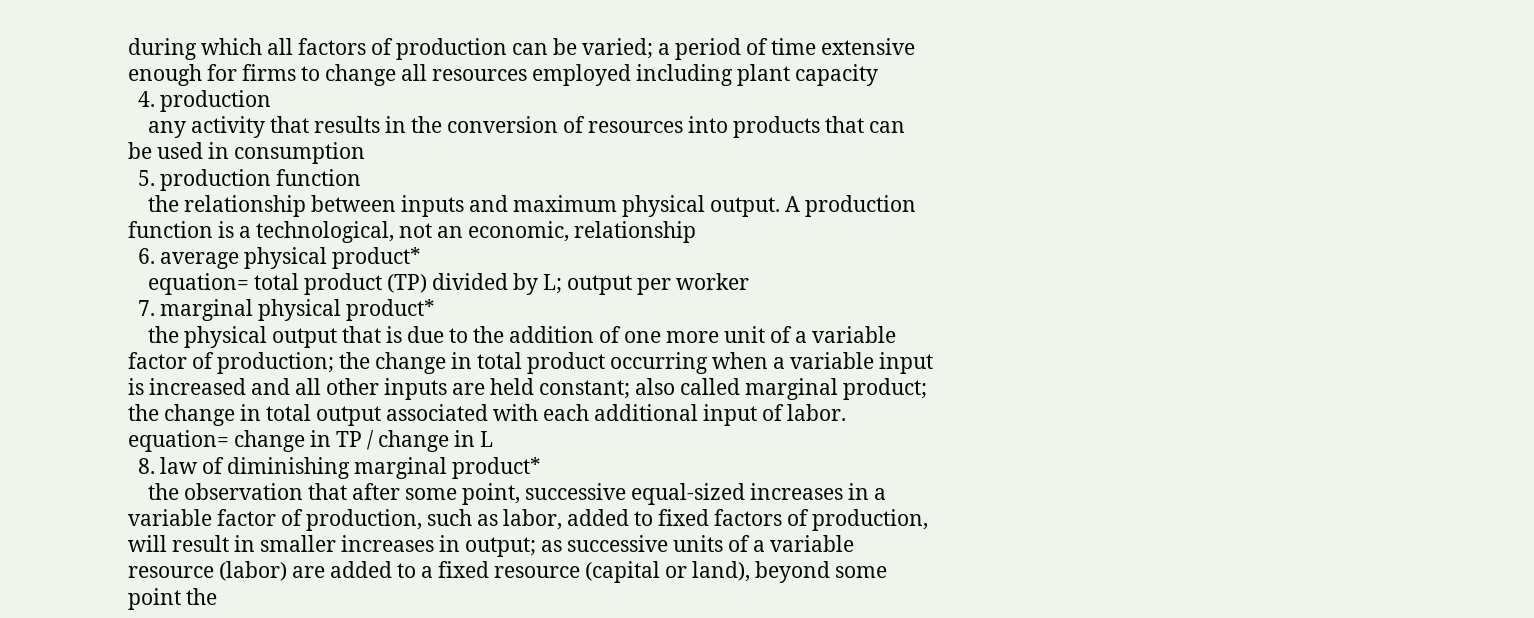during which all factors of production can be varied; a period of time extensive enough for firms to change all resources employed including plant capacity
  4. production
    any activity that results in the conversion of resources into products that can be used in consumption
  5. production function
    the relationship between inputs and maximum physical output. A production function is a technological, not an economic, relationship
  6. average physical product*
    equation= total product (TP) divided by L; output per worker
  7. marginal physical product*
    the physical output that is due to the addition of one more unit of a variable factor of production; the change in total product occurring when a variable input is increased and all other inputs are held constant; also called marginal product; the change in total output associated with each additional input of labor. equation= change in TP / change in L
  8. law of diminishing marginal product*
    the observation that after some point, successive equal-sized increases in a variable factor of production, such as labor, added to fixed factors of production, will result in smaller increases in output; as successive units of a variable resource (labor) are added to a fixed resource (capital or land), beyond some point the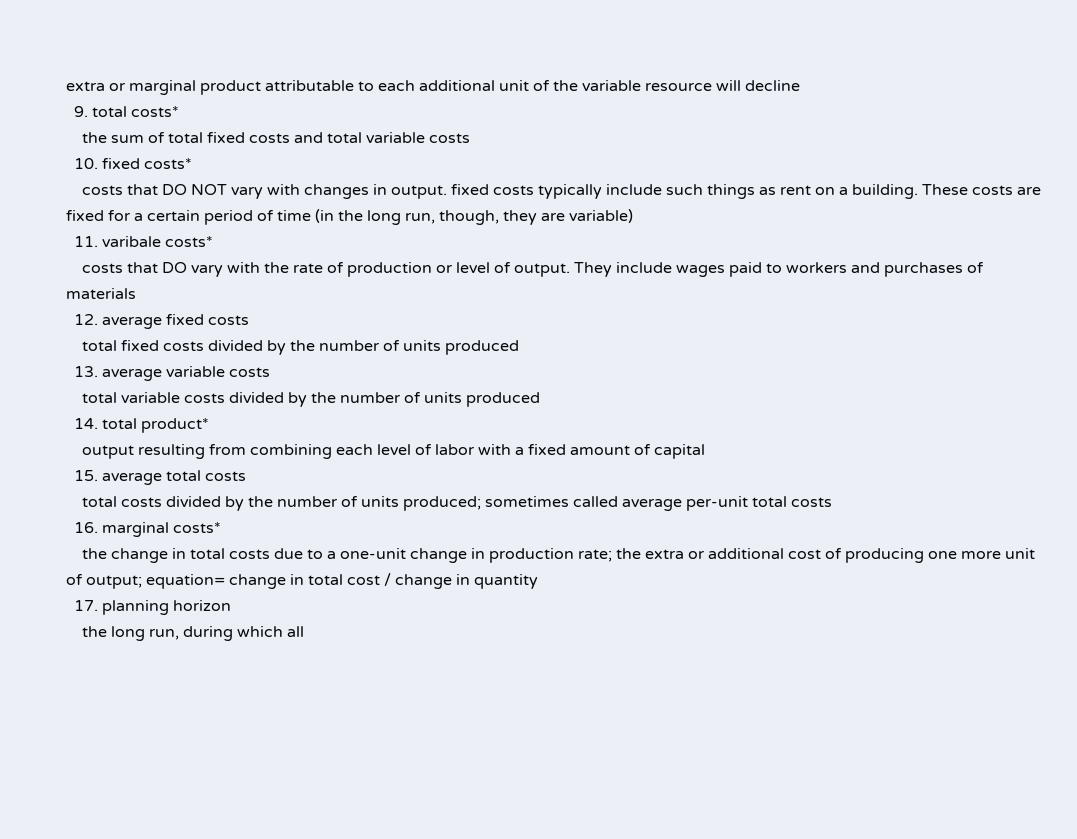extra or marginal product attributable to each additional unit of the variable resource will decline
  9. total costs*
    the sum of total fixed costs and total variable costs
  10. fixed costs*
    costs that DO NOT vary with changes in output. fixed costs typically include such things as rent on a building. These costs are fixed for a certain period of time (in the long run, though, they are variable)
  11. varibale costs*
    costs that DO vary with the rate of production or level of output. They include wages paid to workers and purchases of materials
  12. average fixed costs
    total fixed costs divided by the number of units produced
  13. average variable costs
    total variable costs divided by the number of units produced
  14. total product*
    output resulting from combining each level of labor with a fixed amount of capital
  15. average total costs
    total costs divided by the number of units produced; sometimes called average per-unit total costs
  16. marginal costs*
    the change in total costs due to a one-unit change in production rate; the extra or additional cost of producing one more unit of output; equation= change in total cost / change in quantity
  17. planning horizon
    the long run, during which all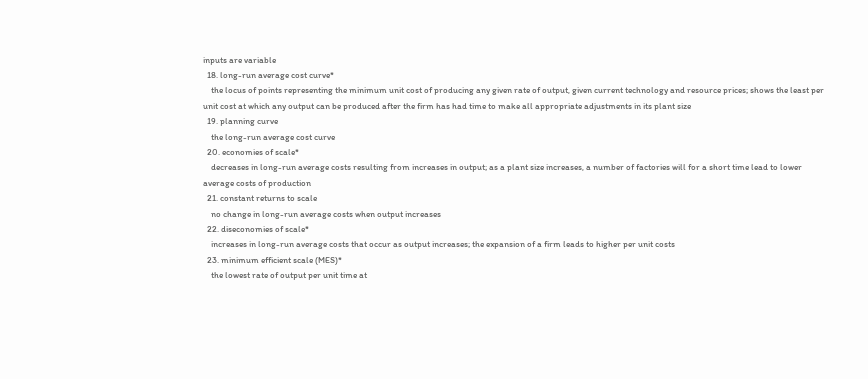inputs are variable
  18. long-run average cost curve*
    the locus of points representing the minimum unit cost of producing any given rate of output, given current technology and resource prices; shows the least per unit cost at which any output can be produced after the firm has had time to make all appropriate adjustments in its plant size
  19. planning curve
    the long-run average cost curve
  20. economies of scale*
    decreases in long-run average costs resulting from increases in output; as a plant size increases, a number of factories will for a short time lead to lower average costs of production
  21. constant returns to scale
    no change in long-run average costs when output increases
  22. diseconomies of scale*
    increases in long-run average costs that occur as output increases; the expansion of a firm leads to higher per unit costs
  23. minimum efficient scale (MES)*
    the lowest rate of output per unit time at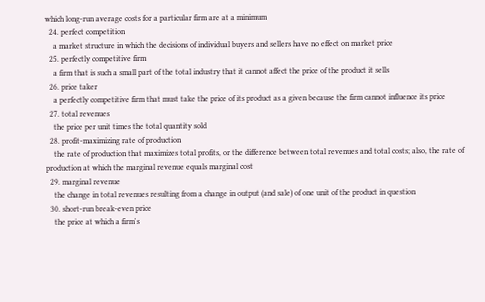which long-run average costs for a particular firm are at a minimum
  24. perfect competition
    a market structure in which the decisions of individual buyers and sellers have no effect on market price
  25. perfectly competitive firm
    a firm that is such a small part of the total industry that it cannot affect the price of the product it sells
  26. price taker
    a perfectly competitive firm that must take the price of its product as a given because the firm cannot influence its price
  27. total revenues
    the price per unit times the total quantity sold
  28. profit-maximizing rate of production
    the rate of production that maximizes total profits, or the difference between total revenues and total costs; also, the rate of production at which the marginal revenue equals marginal cost
  29. marginal revenue
    the change in total revenues resulting from a change in output (and sale) of one unit of the product in question
  30. short-run break-even price
    the price at which a firm's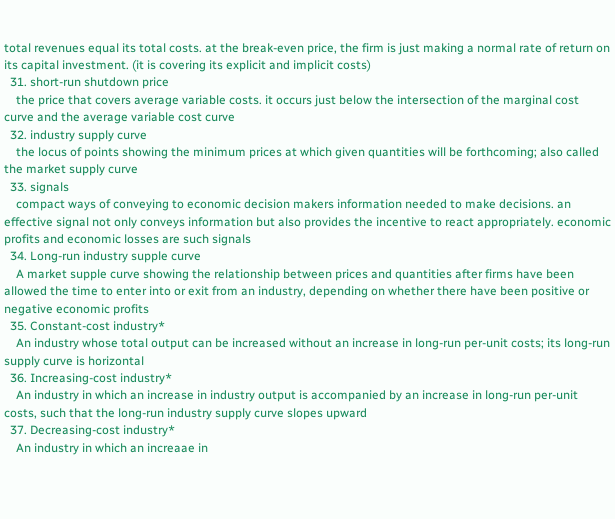total revenues equal its total costs. at the break-even price, the firm is just making a normal rate of return on its capital investment. (it is covering its explicit and implicit costs)
  31. short-run shutdown price
    the price that covers average variable costs. it occurs just below the intersection of the marginal cost curve and the average variable cost curve
  32. industry supply curve
    the locus of points showing the minimum prices at which given quantities will be forthcoming; also called the market supply curve
  33. signals
    compact ways of conveying to economic decision makers information needed to make decisions. an effective signal not only conveys information but also provides the incentive to react appropriately. economic profits and economic losses are such signals
  34. Long-run industry supple curve
    A market supple curve showing the relationship between prices and quantities after firms have been allowed the time to enter into or exit from an industry, depending on whether there have been positive or negative economic profits
  35. Constant-cost industry*
    An industry whose total output can be increased without an increase in long-run per-unit costs; its long-run supply curve is horizontal
  36. Increasing-cost industry*
    An industry in which an increase in industry output is accompanied by an increase in long-run per-unit costs, such that the long-run industry supply curve slopes upward
  37. Decreasing-cost industry*
    An industry in which an increaae in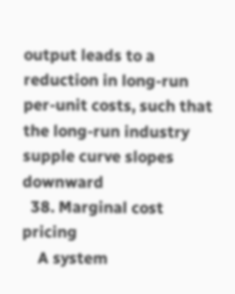output leads to a reduction in long-run per-unit costs, such that the long-run industry supple curve slopes downward
  38. Marginal cost pricing
    A system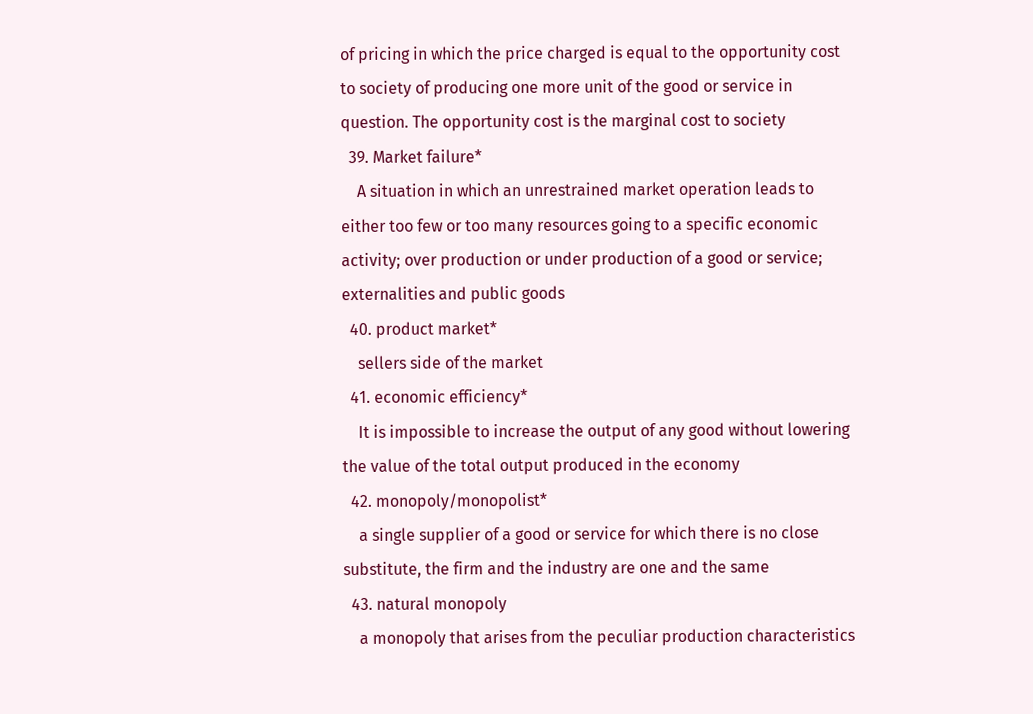of pricing in which the price charged is equal to the opportunity cost to society of producing one more unit of the good or service in question. The opportunity cost is the marginal cost to society
  39. Market failure*
    A situation in which an unrestrained market operation leads to either too few or too many resources going to a specific economic activity; over production or under production of a good or service; externalities and public goods
  40. product market*
    sellers side of the market
  41. economic efficiency*
    It is impossible to increase the output of any good without lowering the value of the total output produced in the economy
  42. monopoly/monopolist*
    a single supplier of a good or service for which there is no close substitute, the firm and the industry are one and the same
  43. natural monopoly
    a monopoly that arises from the peculiar production characteristics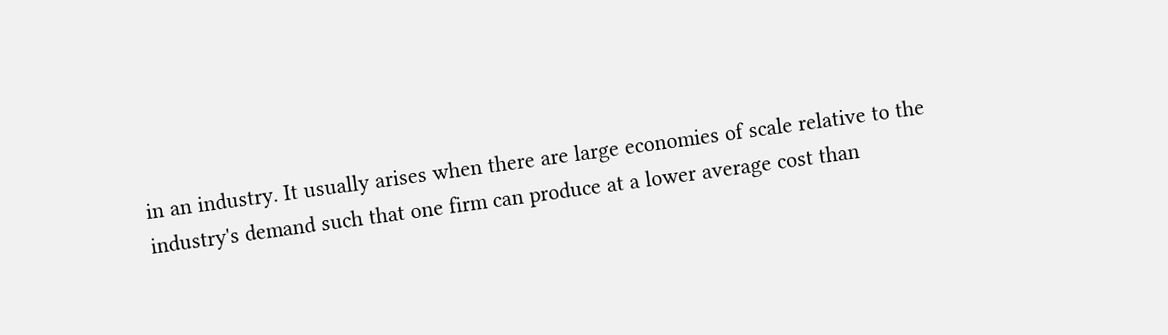in an industry. It usually arises when there are large economies of scale relative to the industry's demand such that one firm can produce at a lower average cost than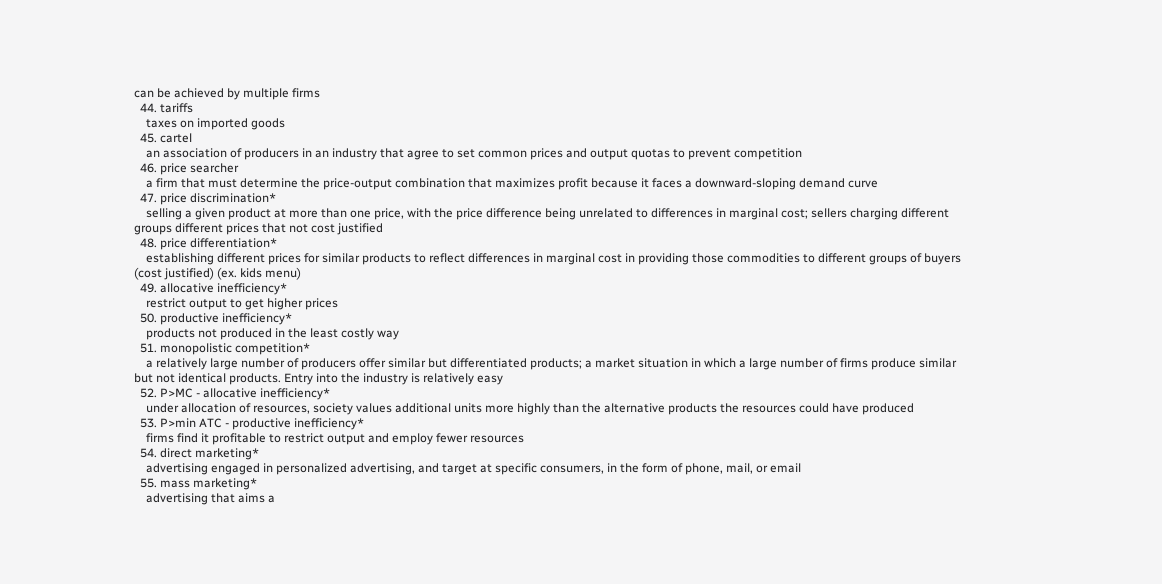can be achieved by multiple firms
  44. tariffs
    taxes on imported goods
  45. cartel
    an association of producers in an industry that agree to set common prices and output quotas to prevent competition
  46. price searcher
    a firm that must determine the price-output combination that maximizes profit because it faces a downward-sloping demand curve
  47. price discrimination*
    selling a given product at more than one price, with the price difference being unrelated to differences in marginal cost; sellers charging different groups different prices that not cost justified
  48. price differentiation*
    establishing different prices for similar products to reflect differences in marginal cost in providing those commodities to different groups of buyers (cost justified) (ex. kids menu)
  49. allocative inefficiency*
    restrict output to get higher prices
  50. productive inefficiency*
    products not produced in the least costly way
  51. monopolistic competition*
    a relatively large number of producers offer similar but differentiated products; a market situation in which a large number of firms produce similar but not identical products. Entry into the industry is relatively easy
  52. P>MC - allocative inefficiency*
    under allocation of resources, society values additional units more highly than the alternative products the resources could have produced
  53. P>min ATC - productive inefficiency*
    firms find it profitable to restrict output and employ fewer resources
  54. direct marketing*
    advertising engaged in personalized advertising, and target at specific consumers, in the form of phone, mail, or email
  55. mass marketing*
    advertising that aims a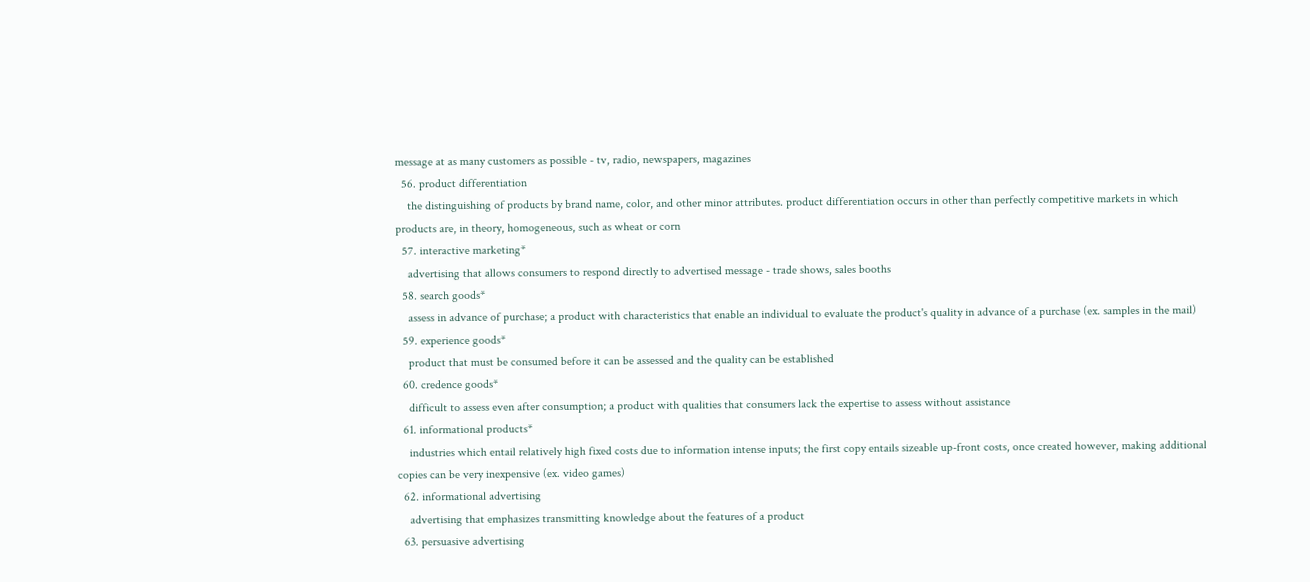message at as many customers as possible - tv, radio, newspapers, magazines
  56. product differentiation
    the distinguishing of products by brand name, color, and other minor attributes. product differentiation occurs in other than perfectly competitive markets in which products are, in theory, homogeneous, such as wheat or corn
  57. interactive marketing*
    advertising that allows consumers to respond directly to advertised message - trade shows, sales booths
  58. search goods*
    assess in advance of purchase; a product with characteristics that enable an individual to evaluate the product's quality in advance of a purchase (ex. samples in the mail)
  59. experience goods*
    product that must be consumed before it can be assessed and the quality can be established
  60. credence goods*
    difficult to assess even after consumption; a product with qualities that consumers lack the expertise to assess without assistance
  61. informational products*
    industries which entail relatively high fixed costs due to information intense inputs; the first copy entails sizeable up-front costs, once created however, making additional copies can be very inexpensive (ex. video games)
  62. informational advertising
    advertising that emphasizes transmitting knowledge about the features of a product
  63. persuasive advertising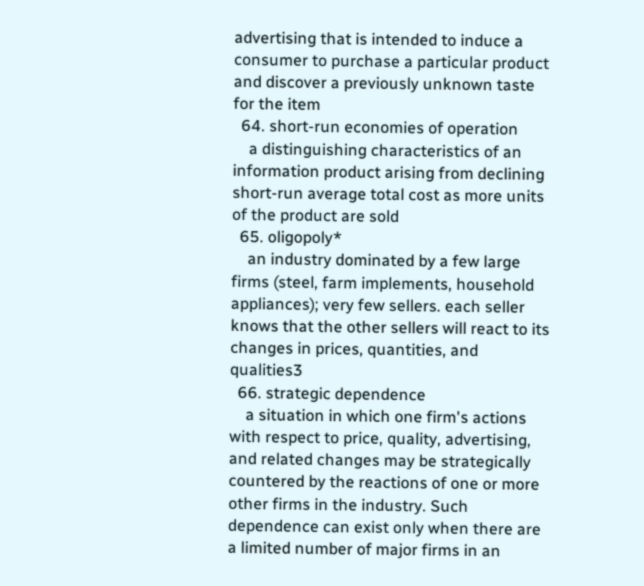advertising that is intended to induce a consumer to purchase a particular product and discover a previously unknown taste for the item
  64. short-run economies of operation
    a distinguishing characteristics of an information product arising from declining short-run average total cost as more units of the product are sold
  65. oligopoly*
    an industry dominated by a few large firms (steel, farm implements, household appliances); very few sellers. each seller knows that the other sellers will react to its changes in prices, quantities, and qualities3
  66. strategic dependence
    a situation in which one firm's actions with respect to price, quality, advertising, and related changes may be strategically countered by the reactions of one or more other firms in the industry. Such dependence can exist only when there are a limited number of major firms in an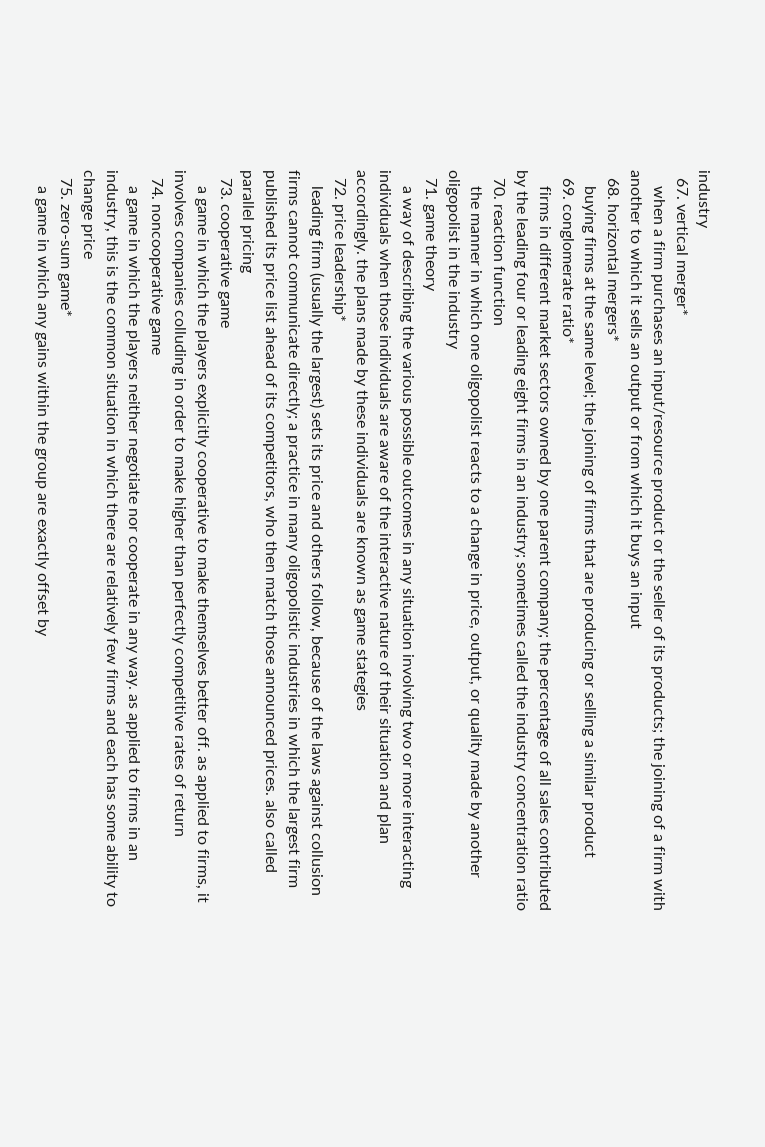industry
  67. vertical merger*
    when a firm purchases an input/resource product or the seller of its products; the joining of a firm with another to which it sells an output or from which it buys an input
  68. horizontal mergers*
    buying firms at the same level; the joining of firms that are producing or selling a similar product
  69. conglomerate ratio*
    firms in different market sectors owned by one parent company; the percentage of all sales contributed by the leading four or leading eight firms in an industry; sometimes called the industry concentration ratio
  70. reaction function
    the manner in which one oligopolist reacts to a change in price, output, or quality made by another oligopolist in the industry
  71. game theory
    a way of describing the various possible outcomes in any situation involving two or more interacting individuals when those individuals are aware of the interactive nature of their situation and plan accordingly. the plans made by these individuals are known as game stategies
  72. price leadership*
    leading firm (usually the largest) sets its price and others follow, because of the laws against collusion firms cannot communicate directly; a practice in many oligopolistic industries in which the largest firm published its price list ahead of its competitors, who then match those announced prices. also called parallel pricing
  73. cooperative game
    a game in which the players explicitly cooperative to make themselves better off. as applied to firms, it involves companies colluding in order to make higher than perfectly competitive rates of return
  74. noncooperative game
    a game in which the players neither negotiate nor cooperate in any way. as applied to firms in an industry, this is the common situation in which there are relatively few firms and each has some ability to change price
  75. zero-sum game*
    a game in which any gains within the group are exactly offset by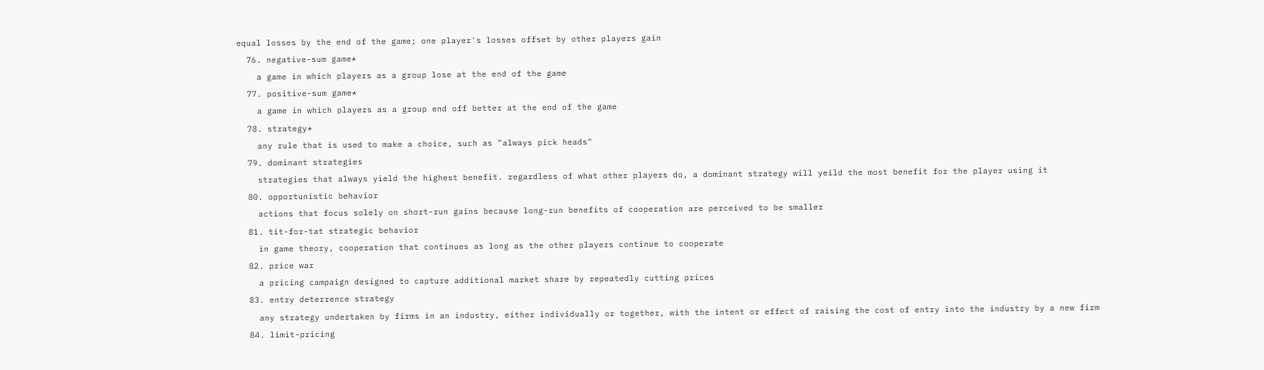equal losses by the end of the game; one player's losses offset by other players gain
  76. negative-sum game*
    a game in which players as a group lose at the end of the game
  77. positive-sum game*
    a game in which players as a group end off better at the end of the game
  78. strategy*
    any rule that is used to make a choice, such as "always pick heads"
  79. dominant strategies
    strategies that always yield the highest benefit. regardless of what other players do, a dominant strategy will yeild the most benefit for the player using it
  80. opportunistic behavior
    actions that focus solely on short-run gains because long-run benefits of cooperation are perceived to be smaller
  81. tit-for-tat strategic behavior
    in game theory, cooperation that continues as long as the other players continue to cooperate
  82. price war
    a pricing campaign designed to capture additional market share by repeatedly cutting prices
  83. entry deterrence strategy
    any strategy undertaken by firms in an industry, either individually or together, with the intent or effect of raising the cost of entry into the industry by a new firm
  84. limit-pricing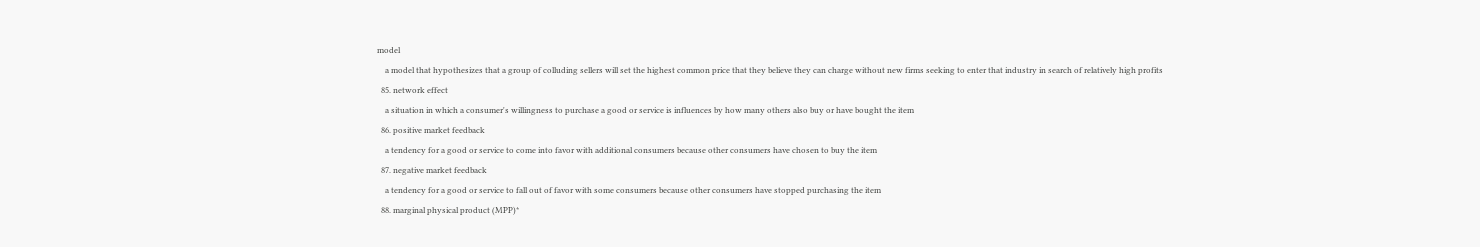model
    a model that hypothesizes that a group of colluding sellers will set the highest common price that they believe they can charge without new firms seeking to enter that industry in search of relatively high profits
  85. network effect
    a situation in which a consumer's willingness to purchase a good or service is influences by how many others also buy or have bought the item
  86. positive market feedback
    a tendency for a good or service to come into favor with additional consumers because other consumers have chosen to buy the item
  87. negative market feedback
    a tendency for a good or service to fall out of favor with some consumers because other consumers have stopped purchasing the item
  88. marginal physical product (MPP)*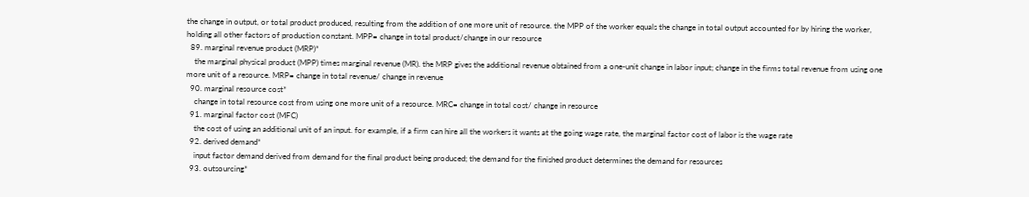the change in output, or total product produced, resulting from the addition of one more unit of resource. the MPP of the worker equals the change in total output accounted for by hiring the worker, holding all other factors of production constant. MPP= change in total product/change in our resource
  89. marginal revenue product (MRP)*
    the marginal physical product (MPP) times marginal revenue (MR). the MRP gives the additional revenue obtained from a one-unit change in labor input; change in the firms total revenue from using one more unit of a resource. MRP= change in total revenue/ change in revenue
  90. marginal resource cost*
    change in total resource cost from using one more unit of a resource. MRC= change in total cost/ change in resource
  91. marginal factor cost (MFC)
    the cost of using an additional unit of an input. for example, if a firm can hire all the workers it wants at the going wage rate, the marginal factor cost of labor is the wage rate
  92. derived demand*
    input factor demand derived from demand for the final product being produced; the demand for the finished product determines the demand for resources
  93. outsourcing*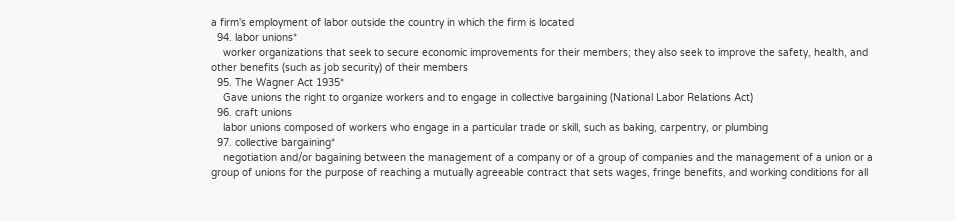a firm's employment of labor outside the country in which the firm is located
  94. labor unions*
    worker organizations that seek to secure economic improvements for their members; they also seek to improve the safety, health, and other benefits (such as job security) of their members
  95. The Wagner Act 1935*
    Gave unions the right to organize workers and to engage in collective bargaining (National Labor Relations Act)
  96. craft unions
    labor unions composed of workers who engage in a particular trade or skill, such as baking, carpentry, or plumbing
  97. collective bargaining*
    negotiation and/or bagaining between the management of a company or of a group of companies and the management of a union or a group of unions for the purpose of reaching a mutually agreeable contract that sets wages, fringe benefits, and working conditions for all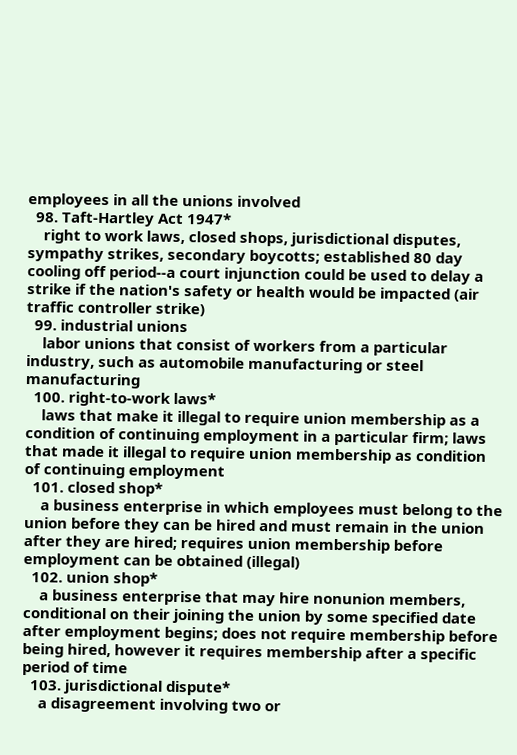employees in all the unions involved
  98. Taft-Hartley Act 1947*
    right to work laws, closed shops, jurisdictional disputes, sympathy strikes, secondary boycotts; established 80 day cooling off period--a court injunction could be used to delay a strike if the nation's safety or health would be impacted (air traffic controller strike)
  99. industrial unions
    labor unions that consist of workers from a particular industry, such as automobile manufacturing or steel manufacturing
  100. right-to-work laws*
    laws that make it illegal to require union membership as a condition of continuing employment in a particular firm; laws that made it illegal to require union membership as condition of continuing employment
  101. closed shop*
    a business enterprise in which employees must belong to the union before they can be hired and must remain in the union after they are hired; requires union membership before employment can be obtained (illegal)
  102. union shop*
    a business enterprise that may hire nonunion members, conditional on their joining the union by some specified date after employment begins; does not require membership before being hired, however it requires membership after a specific period of time
  103. jurisdictional dispute*
    a disagreement involving two or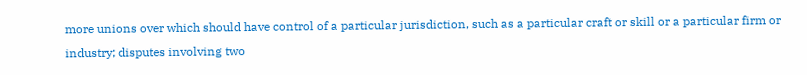more unions over which should have control of a particular jurisdiction, such as a particular craft or skill or a particular firm or industry; disputes involving two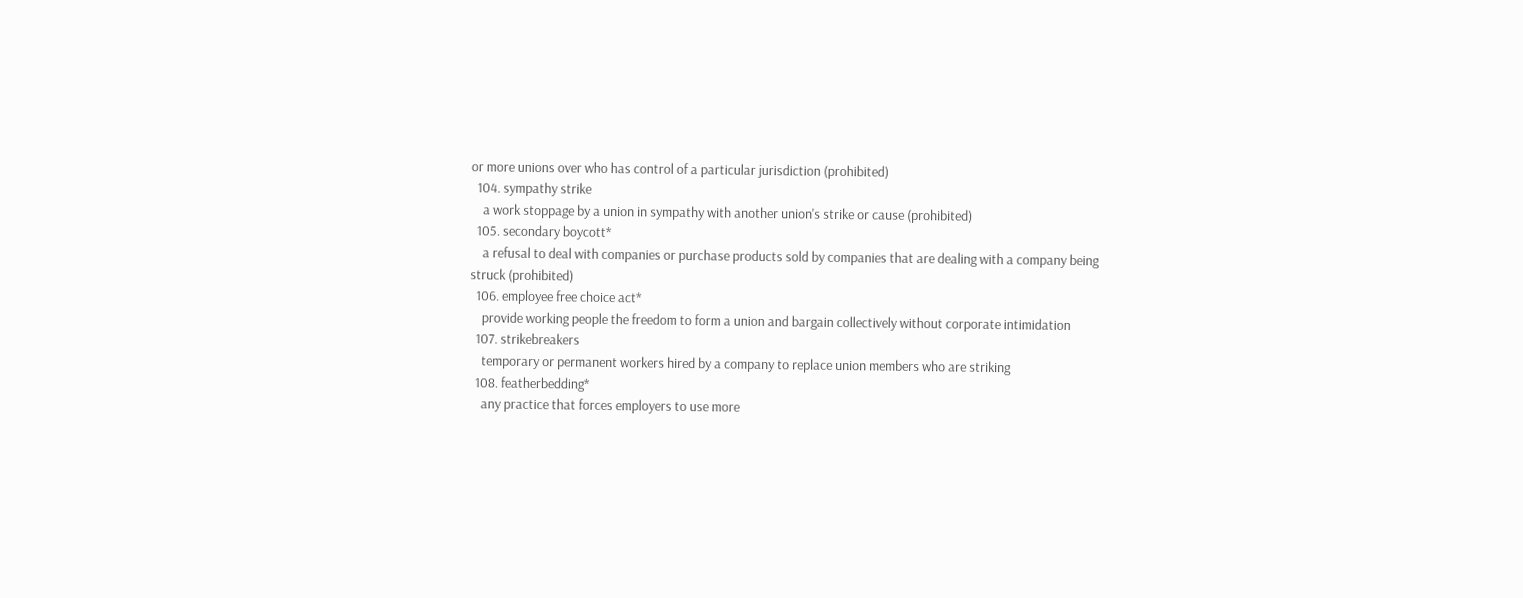or more unions over who has control of a particular jurisdiction (prohibited)
  104. sympathy strike
    a work stoppage by a union in sympathy with another union's strike or cause (prohibited)
  105. secondary boycott*
    a refusal to deal with companies or purchase products sold by companies that are dealing with a company being struck (prohibited)
  106. employee free choice act*
    provide working people the freedom to form a union and bargain collectively without corporate intimidation
  107. strikebreakers
    temporary or permanent workers hired by a company to replace union members who are striking
  108. featherbedding*
    any practice that forces employers to use more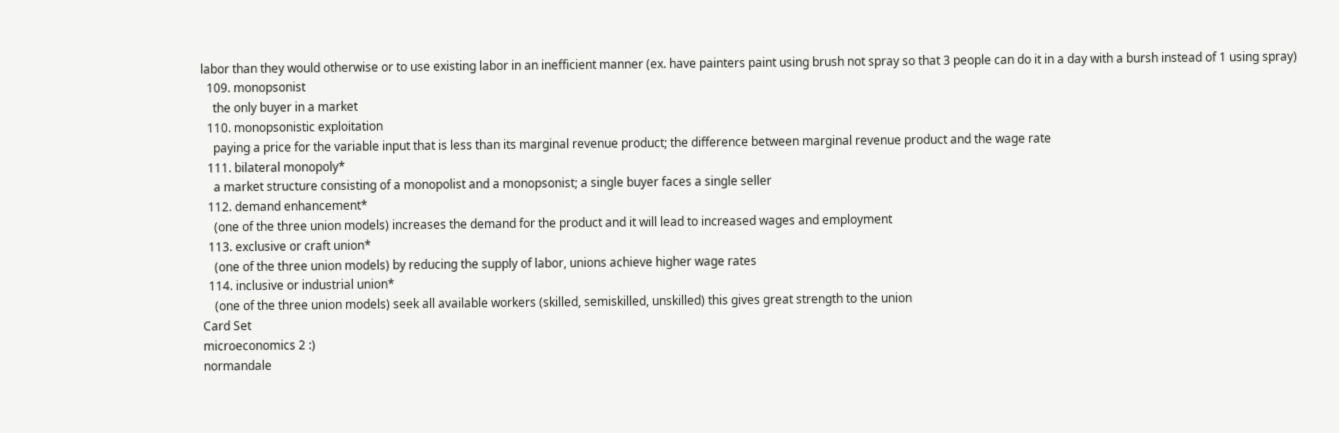labor than they would otherwise or to use existing labor in an inefficient manner (ex. have painters paint using brush not spray so that 3 people can do it in a day with a bursh instead of 1 using spray)
  109. monopsonist
    the only buyer in a market
  110. monopsonistic exploitation
    paying a price for the variable input that is less than its marginal revenue product; the difference between marginal revenue product and the wage rate
  111. bilateral monopoly*
    a market structure consisting of a monopolist and a monopsonist; a single buyer faces a single seller
  112. demand enhancement*
    (one of the three union models) increases the demand for the product and it will lead to increased wages and employment
  113. exclusive or craft union*
    (one of the three union models) by reducing the supply of labor, unions achieve higher wage rates
  114. inclusive or industrial union*
    (one of the three union models) seek all available workers (skilled, semiskilled, unskilled) this gives great strength to the union
Card Set
microeconomics 2 :)
normandale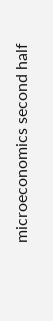microeconomics second half